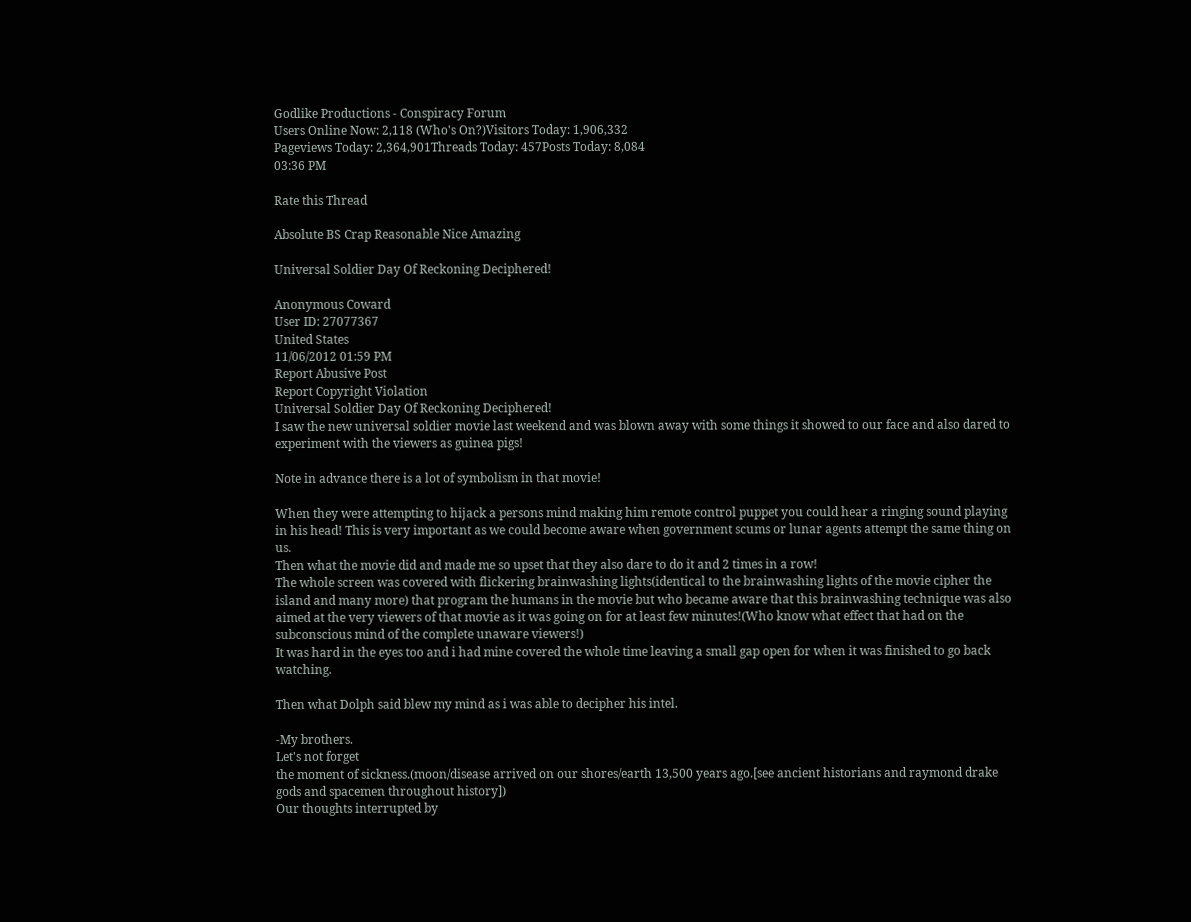Godlike Productions - Conspiracy Forum
Users Online Now: 2,118 (Who's On?)Visitors Today: 1,906,332
Pageviews Today: 2,364,901Threads Today: 457Posts Today: 8,084
03:36 PM

Rate this Thread

Absolute BS Crap Reasonable Nice Amazing

Universal Soldier Day Of Reckoning Deciphered!

Anonymous Coward
User ID: 27077367
United States
11/06/2012 01:59 PM
Report Abusive Post
Report Copyright Violation
Universal Soldier Day Of Reckoning Deciphered!
I saw the new universal soldier movie last weekend and was blown away with some things it showed to our face and also dared to experiment with the viewers as guinea pigs!

Note in advance there is a lot of symbolism in that movie!

When they were attempting to hijack a persons mind making him remote control puppet you could hear a ringing sound playing in his head! This is very important as we could become aware when government scums or lunar agents attempt the same thing on us.
Then what the movie did and made me so upset that they also dare to do it and 2 times in a row!
The whole screen was covered with flickering brainwashing lights(identical to the brainwashing lights of the movie cipher the island and many more) that program the humans in the movie but who became aware that this brainwashing technique was also aimed at the very viewers of that movie as it was going on for at least few minutes!(Who know what effect that had on the subconscious mind of the complete unaware viewers!)
It was hard in the eyes too and i had mine covered the whole time leaving a small gap open for when it was finished to go back watching.

Then what Dolph said blew my mind as i was able to decipher his intel.

-My brothers.
Let's not forget
the moment of sickness.(moon/disease arrived on our shores/earth 13,500 years ago.[see ancient historians and raymond drake gods and spacemen throughout history])
Our thoughts interrupted by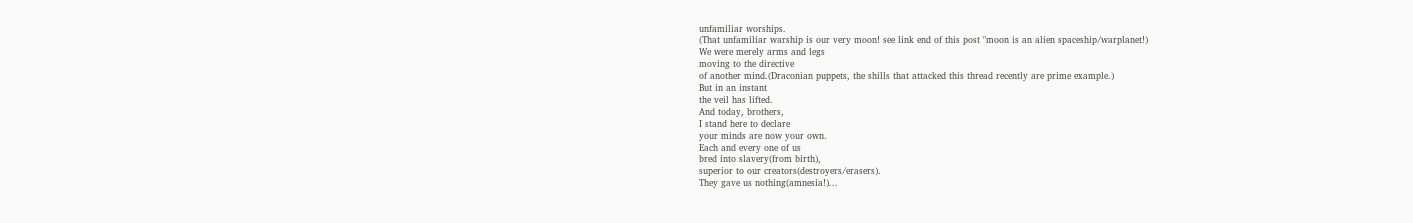unfamiliar worships.
(That unfamiliar warship is our very moon! see link end of this post "moon is an alien spaceship/warplanet!)
We were merely arms and legs
moving to the directive
of another mind.(Draconian puppets, the shills that attacked this thread recently are prime example.)
But in an instant
the veil has lifted.
And today, brothers,
I stand here to declare
your minds are now your own.
Each and every one of us
bred into slavery(from birth),
superior to our creators(destroyers/erasers).
They gave us nothing(amnesia!)...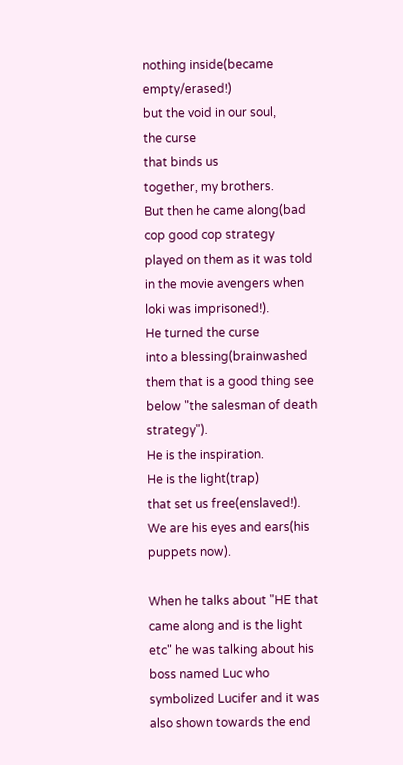nothing inside(became empty/erased!)
but the void in our soul,
the curse
that binds us
together, my brothers.
But then he came along(bad cop good cop strategy played on them as it was told in the movie avengers when loki was imprisoned!).
He turned the curse
into a blessing(brainwashed them that is a good thing see below "the salesman of death strategy").
He is the inspiration.
He is the light(trap)
that set us free(enslaved!).
We are his eyes and ears(his puppets now).

When he talks about "HE that came along and is the light etc" he was talking about his boss named Luc who symbolized Lucifer and it was also shown towards the end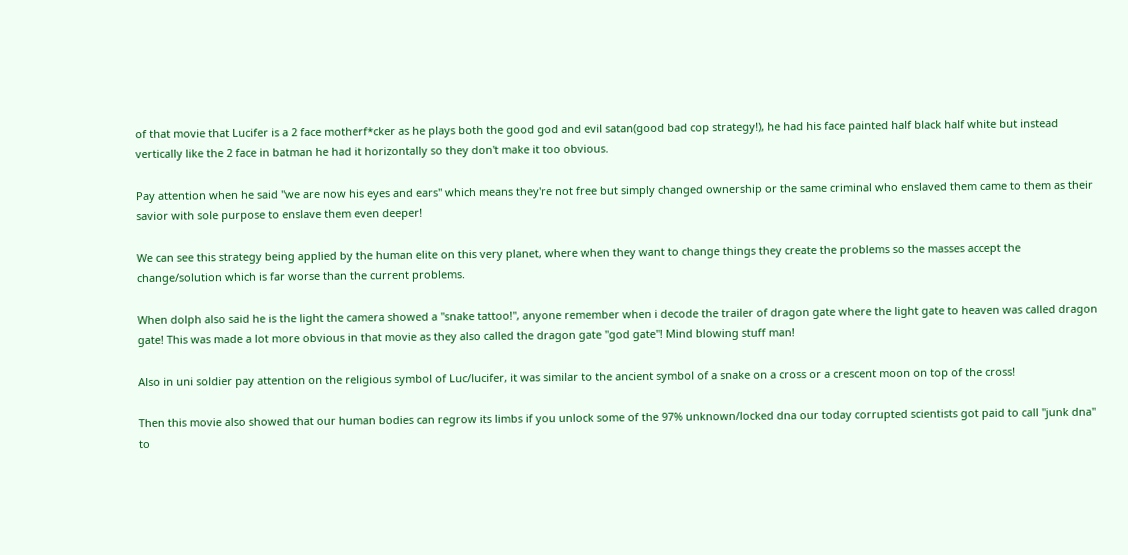of that movie that Lucifer is a 2 face motherf*cker as he plays both the good god and evil satan(good bad cop strategy!), he had his face painted half black half white but instead vertically like the 2 face in batman he had it horizontally so they don't make it too obvious.

Pay attention when he said "we are now his eyes and ears" which means they're not free but simply changed ownership or the same criminal who enslaved them came to them as their savior with sole purpose to enslave them even deeper!

We can see this strategy being applied by the human elite on this very planet, where when they want to change things they create the problems so the masses accept the change/solution which is far worse than the current problems.

When dolph also said he is the light the camera showed a "snake tattoo!", anyone remember when i decode the trailer of dragon gate where the light gate to heaven was called dragon gate! This was made a lot more obvious in that movie as they also called the dragon gate "god gate"! Mind blowing stuff man!

Also in uni soldier pay attention on the religious symbol of Luc/lucifer, it was similar to the ancient symbol of a snake on a cross or a crescent moon on top of the cross!

Then this movie also showed that our human bodies can regrow its limbs if you unlock some of the 97% unknown/locked dna our today corrupted scientists got paid to call "junk dna" to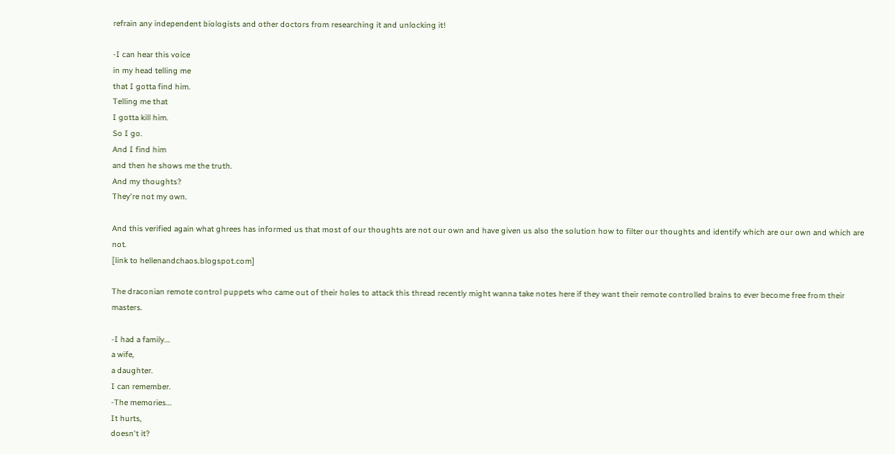refrain any independent biologists and other doctors from researching it and unlocking it!

-I can hear this voice
in my head telling me
that I gotta find him.
Telling me that
I gotta kill him.
So I go.
And I find him
and then he shows me the truth.
And my thoughts?
They're not my own.

And this verified again what ghrees has informed us that most of our thoughts are not our own and have given us also the solution how to filter our thoughts and identify which are our own and which are not.
[link to hellenandchaos.blogspot.com]

The draconian remote control puppets who came out of their holes to attack this thread recently might wanna take notes here if they want their remote controlled brains to ever become free from their masters.

-I had a family...
a wife,
a daughter.
I can remember.
-The memories...
It hurts,
doesn't it?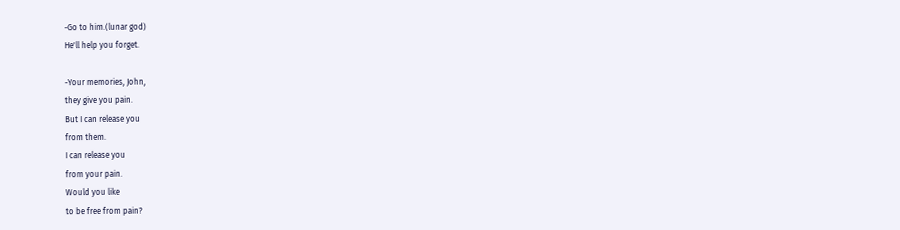-Go to him.(lunar god)
He'll help you forget.

-Your memories, John,
they give you pain.
But I can release you
from them.
I can release you
from your pain.
Would you like
to be free from pain?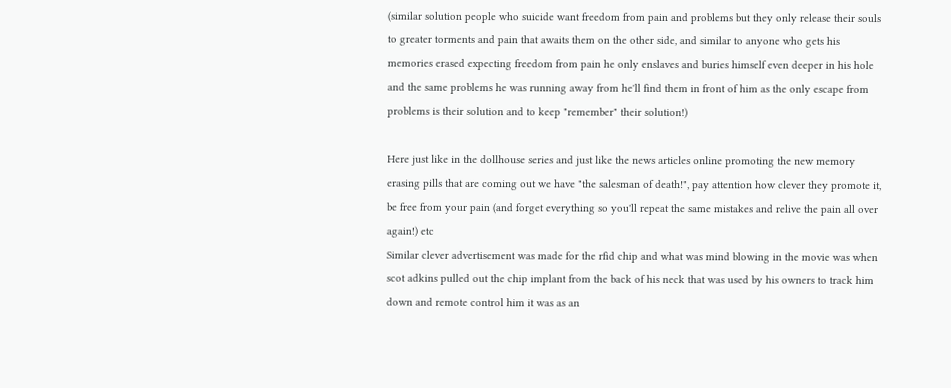(similar solution people who suicide want freedom from pain and problems but they only release their souls to greater torments and pain that awaits them on the other side, and similar to anyone who gets his memories erased expecting freedom from pain he only enslaves and buries himself even deeper in his hole and the same problems he was running away from he'll find them in front of him as the only escape from problems is their solution and to keep "remember" their solution!)

Here just like in the dollhouse series and just like the news articles online promoting the new memory erasing pills that are coming out we have "the salesman of death!", pay attention how clever they promote it, be free from your pain (and forget everything so you'll repeat the same mistakes and relive the pain all over again!) etc
Similar clever advertisement was made for the rfid chip and what was mind blowing in the movie was when scot adkins pulled out the chip implant from the back of his neck that was used by his owners to track him down and remote control him it was as an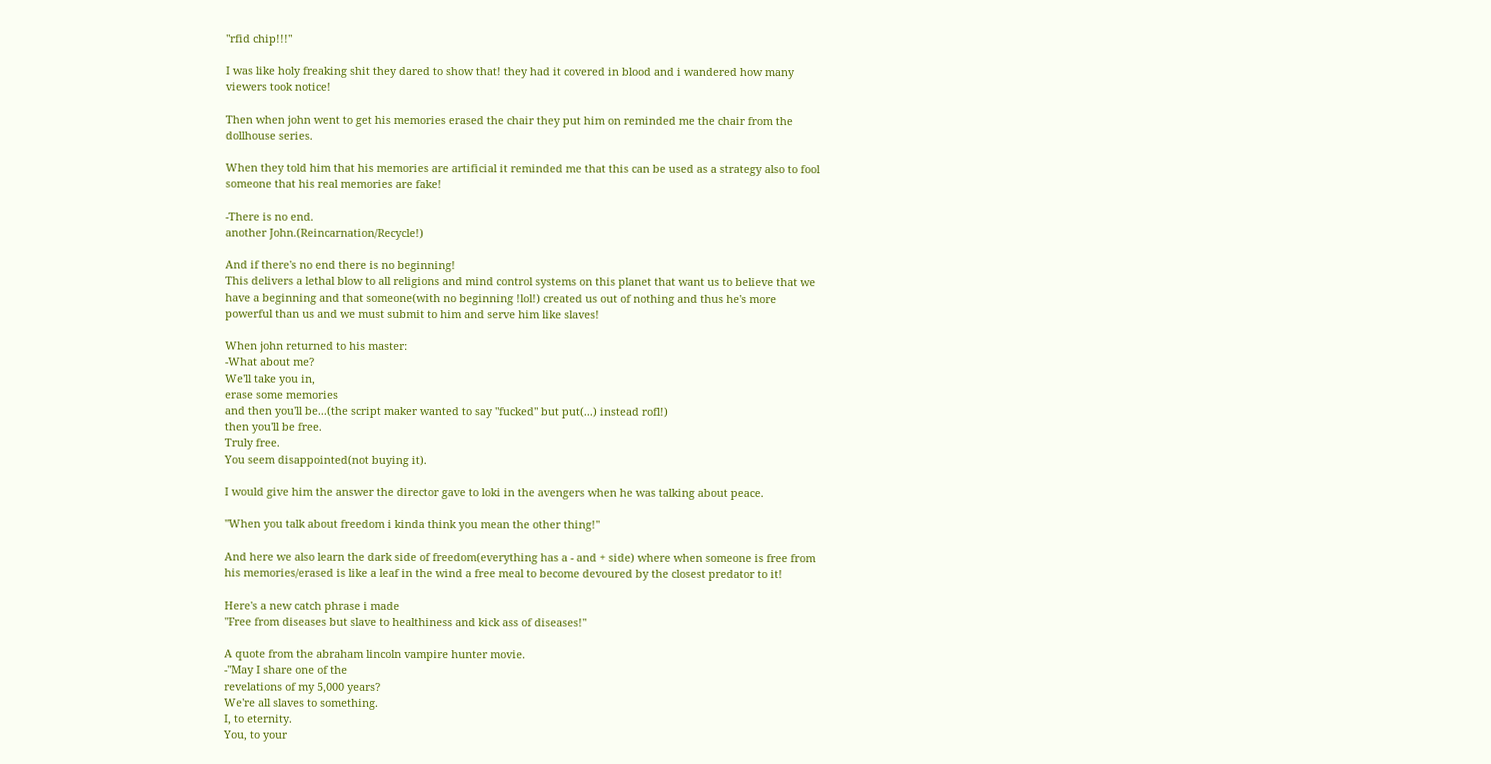"rfid chip!!!"

I was like holy freaking shit they dared to show that! they had it covered in blood and i wandered how many viewers took notice!

Then when john went to get his memories erased the chair they put him on reminded me the chair from the dollhouse series.

When they told him that his memories are artificial it reminded me that this can be used as a strategy also to fool someone that his real memories are fake!

-There is no end.
another John.(Reincarnation/Recycle!)

And if there's no end there is no beginning!
This delivers a lethal blow to all religions and mind control systems on this planet that want us to believe that we have a beginning and that someone(with no beginning !lol!) created us out of nothing and thus he's more powerful than us and we must submit to him and serve him like slaves!

When john returned to his master:
-What about me?
We'll take you in,
erase some memories
and then you'll be...(the script maker wanted to say "fucked" but put(...) instead rofl!)
then you'll be free.
Truly free.
You seem disappointed(not buying it).

I would give him the answer the director gave to loki in the avengers when he was talking about peace.

"When you talk about freedom i kinda think you mean the other thing!"

And here we also learn the dark side of freedom(everything has a - and + side) where when someone is free from his memories/erased is like a leaf in the wind a free meal to become devoured by the closest predator to it!

Here's a new catch phrase i made
"Free from diseases but slave to healthiness and kick ass of diseases!"

A quote from the abraham lincoln vampire hunter movie.
-"May I share one of the
revelations of my 5,000 years?
We're all slaves to something.
I, to eternity.
You, to your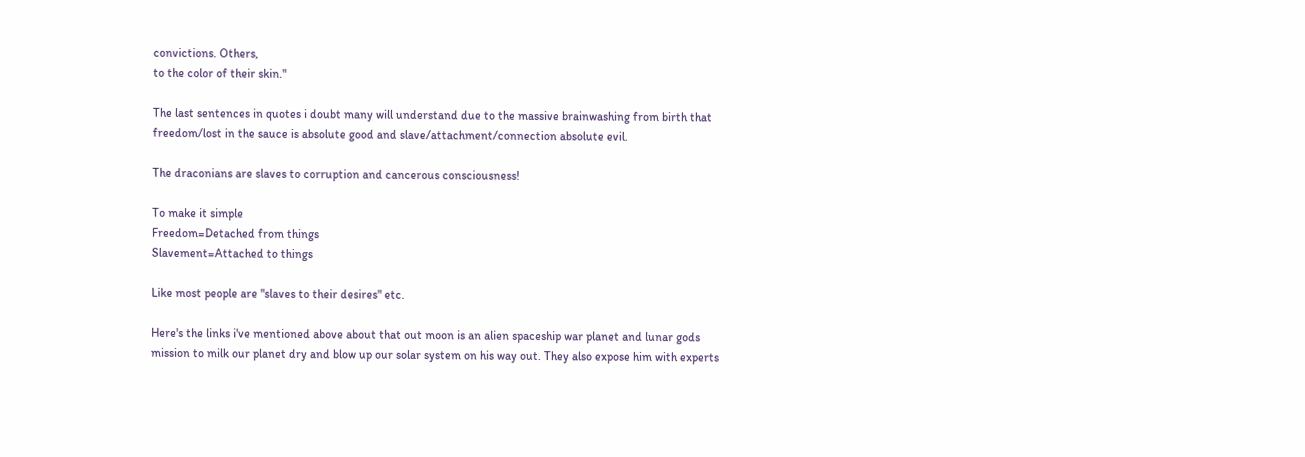convictions. Others,
to the color of their skin."

The last sentences in quotes i doubt many will understand due to the massive brainwashing from birth that freedom/lost in the sauce is absolute good and slave/attachment/connection absolute evil.

The draconians are slaves to corruption and cancerous consciousness!

To make it simple
Freedom=Detached from things
Slavement=Attached to things

Like most people are "slaves to their desires" etc.

Here's the links i've mentioned above about that out moon is an alien spaceship war planet and lunar gods mission to milk our planet dry and blow up our solar system on his way out. They also expose him with experts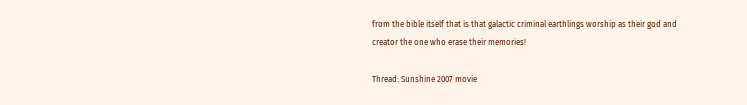from the bible itself that is that galactic criminal earthlings worship as their god and creator the one who erase their memories!

Thread: Sunshine 2007 movie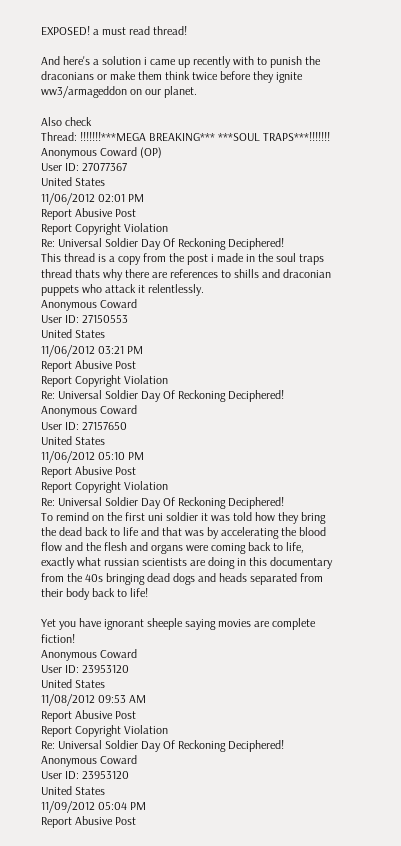EXPOSED! a must read thread!

And here's a solution i came up recently with to punish the draconians or make them think twice before they ignite ww3/armageddon on our planet.

Also check
Thread: !!!!!!!***MEGA BREAKING*** ***SOUL TRAPS***!!!!!!!
Anonymous Coward (OP)
User ID: 27077367
United States
11/06/2012 02:01 PM
Report Abusive Post
Report Copyright Violation
Re: Universal Soldier Day Of Reckoning Deciphered!
This thread is a copy from the post i made in the soul traps thread thats why there are references to shills and draconian puppets who attack it relentlessly.
Anonymous Coward
User ID: 27150553
United States
11/06/2012 03:21 PM
Report Abusive Post
Report Copyright Violation
Re: Universal Soldier Day Of Reckoning Deciphered!
Anonymous Coward
User ID: 27157650
United States
11/06/2012 05:10 PM
Report Abusive Post
Report Copyright Violation
Re: Universal Soldier Day Of Reckoning Deciphered!
To remind on the first uni soldier it was told how they bring the dead back to life and that was by accelerating the blood flow and the flesh and organs were coming back to life, exactly what russian scientists are doing in this documentary from the 40s bringing dead dogs and heads separated from their body back to life!

Yet you have ignorant sheeple saying movies are complete fiction!
Anonymous Coward
User ID: 23953120
United States
11/08/2012 09:53 AM
Report Abusive Post
Report Copyright Violation
Re: Universal Soldier Day Of Reckoning Deciphered!
Anonymous Coward
User ID: 23953120
United States
11/09/2012 05:04 PM
Report Abusive Post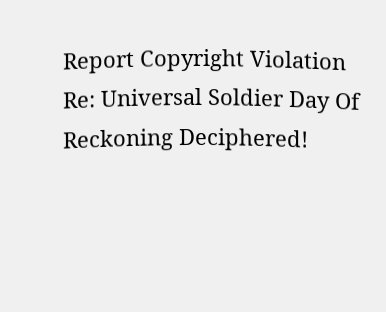Report Copyright Violation
Re: Universal Soldier Day Of Reckoning Deciphered!